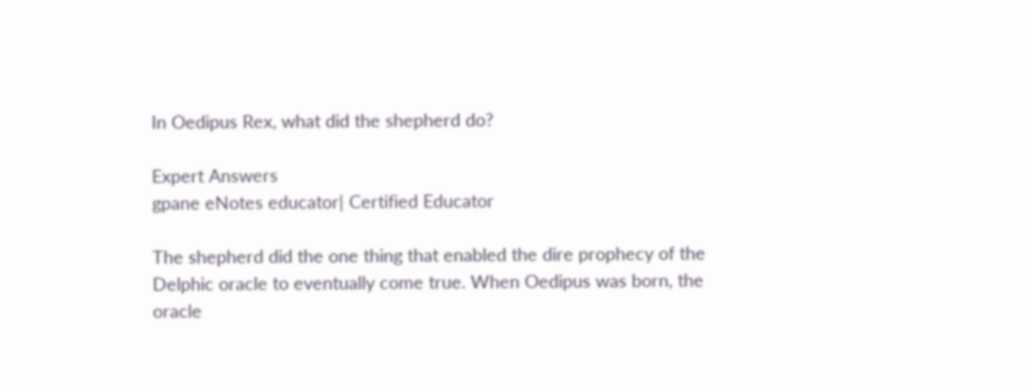In Oedipus Rex, what did the shepherd do?

Expert Answers
gpane eNotes educator| Certified Educator

The shepherd did the one thing that enabled the dire prophecy of the Delphic oracle to eventually come true. When Oedipus was born, the oracle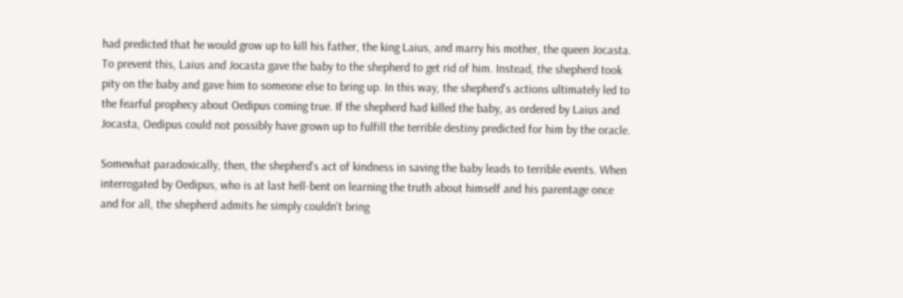had predicted that he would grow up to kill his father, the king Laius, and marry his mother, the queen Jocasta. To prevent this, Laius and Jocasta gave the baby to the shepherd to get rid of him. Instead, the shepherd took pity on the baby and gave him to someone else to bring up. In this way, the shepherd's actions ultimately led to the fearful prophecy about Oedipus coming true. If the shepherd had killed the baby, as ordered by Laius and Jocasta, Oedipus could not possibly have grown up to fulfill the terrible destiny predicted for him by the oracle.

Somewhat paradoxically, then, the shepherd's act of kindness in saving the baby leads to terrible events. When interrogated by Oedipus, who is at last hell-bent on learning the truth about himself and his parentage once and for all, the shepherd admits he simply couldn't bring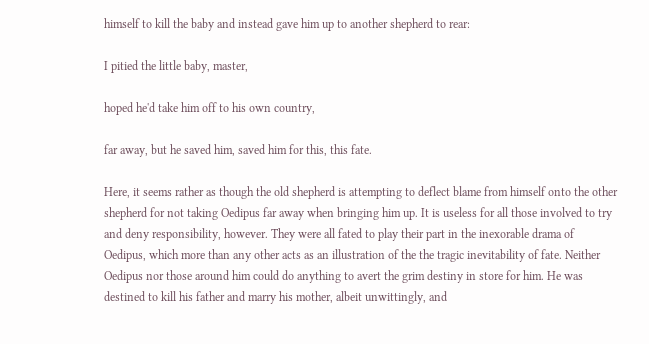himself to kill the baby and instead gave him up to another shepherd to rear:

I pitied the little baby, master,

hoped he'd take him off to his own country,

far away, but he saved him, saved him for this, this fate.

Here, it seems rather as though the old shepherd is attempting to deflect blame from himself onto the other shepherd for not taking Oedipus far away when bringing him up. It is useless for all those involved to try and deny responsibility, however. They were all fated to play their part in the inexorable drama of Oedipus, which more than any other acts as an illustration of the the tragic inevitability of fate. Neither Oedipus nor those around him could do anything to avert the grim destiny in store for him. He was destined to kill his father and marry his mother, albeit unwittingly, and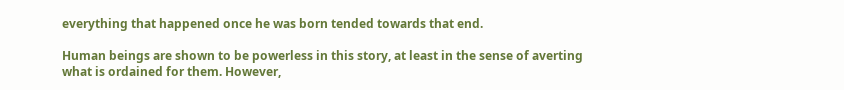everything that happened once he was born tended towards that end.

Human beings are shown to be powerless in this story, at least in the sense of averting what is ordained for them. However,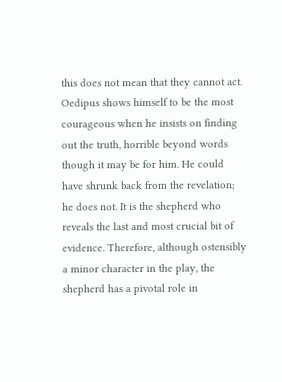this does not mean that they cannot act. Oedipus shows himself to be the most courageous when he insists on finding out the truth, horrible beyond words though it may be for him. He could have shrunk back from the revelation; he does not. It is the shepherd who reveals the last and most crucial bit of evidence. Therefore, although ostensibly a minor character in the play, the shepherd has a pivotal role in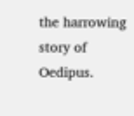the harrowing story of Oedipus.